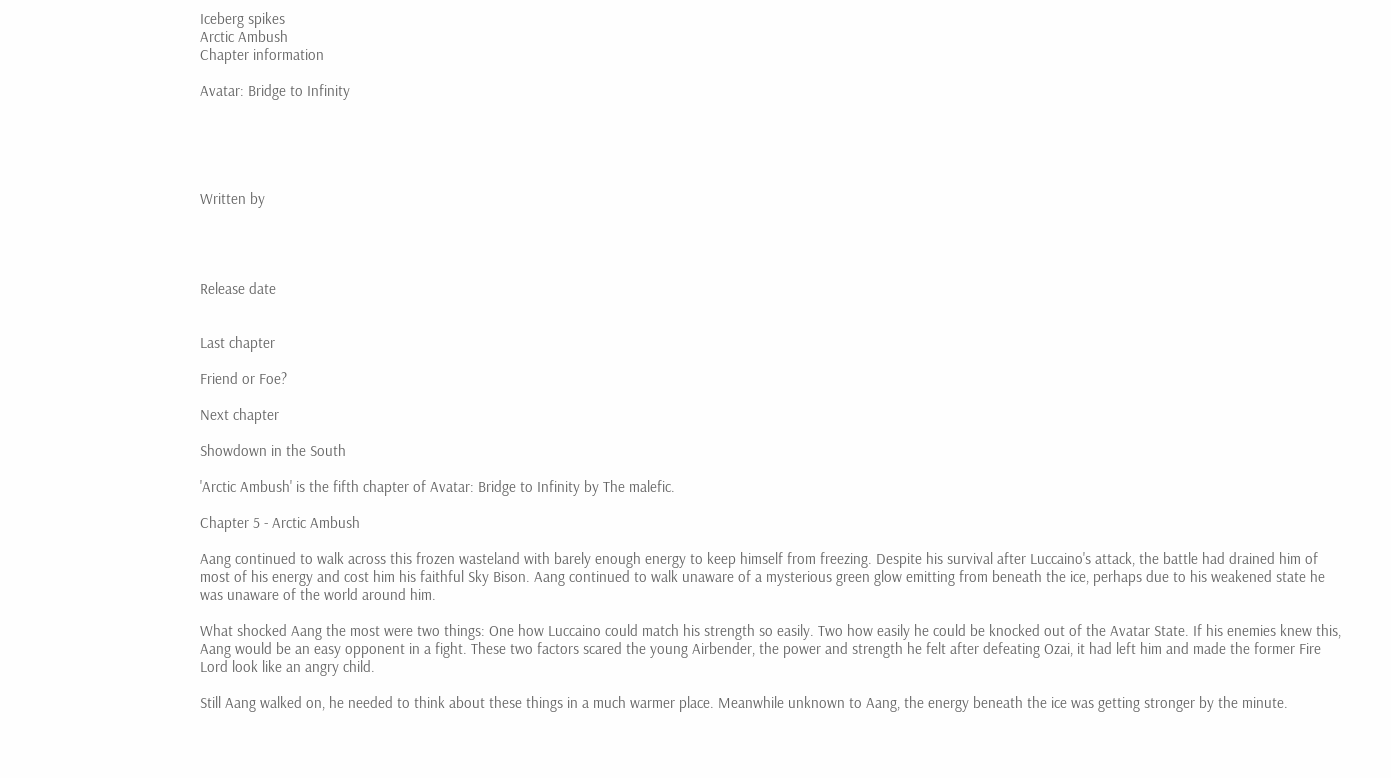Iceberg spikes
Arctic Ambush
Chapter information

Avatar: Bridge to Infinity





Written by




Release date


Last chapter

Friend or Foe?

Next chapter

Showdown in the South

'Arctic Ambush' is the fifth chapter of Avatar: Bridge to Infinity by The malefic.

Chapter 5 - Arctic Ambush

Aang continued to walk across this frozen wasteland with barely enough energy to keep himself from freezing. Despite his survival after Luccaino's attack, the battle had drained him of most of his energy and cost him his faithful Sky Bison. Aang continued to walk unaware of a mysterious green glow emitting from beneath the ice, perhaps due to his weakened state he was unaware of the world around him.

What shocked Aang the most were two things: One how Luccaino could match his strength so easily. Two how easily he could be knocked out of the Avatar State. If his enemies knew this, Aang would be an easy opponent in a fight. These two factors scared the young Airbender, the power and strength he felt after defeating Ozai, it had left him and made the former Fire Lord look like an angry child.

Still Aang walked on, he needed to think about these things in a much warmer place. Meanwhile unknown to Aang, the energy beneath the ice was getting stronger by the minute.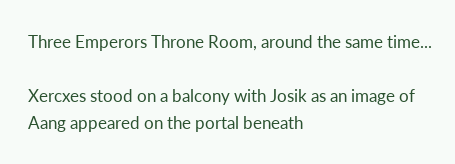Three Emperors Throne Room, around the same time...

Xercxes stood on a balcony with Josik as an image of Aang appeared on the portal beneath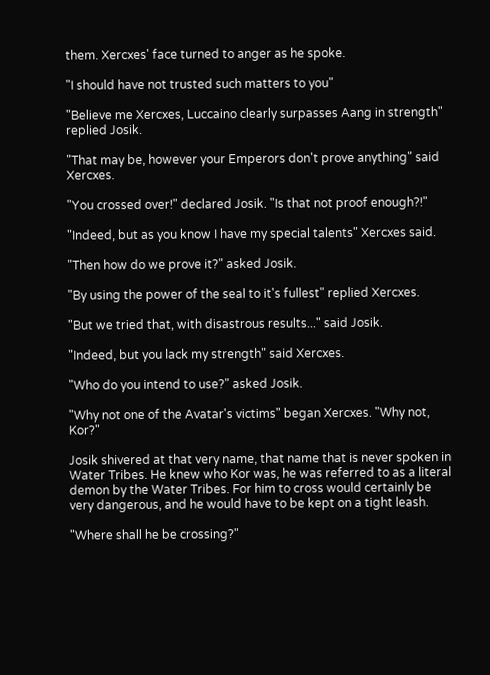them. Xercxes' face turned to anger as he spoke.

"I should have not trusted such matters to you"

"Believe me Xercxes, Luccaino clearly surpasses Aang in strength" replied Josik.

"That may be, however your Emperors don't prove anything" said Xercxes.

"You crossed over!" declared Josik. "Is that not proof enough?!"

"Indeed, but as you know I have my special talents" Xercxes said.

"Then how do we prove it?" asked Josik.

"By using the power of the seal to it's fullest" replied Xercxes.

"But we tried that, with disastrous results..." said Josik.

"Indeed, but you lack my strength" said Xercxes.

"Who do you intend to use?" asked Josik.

"Why not one of the Avatar's victims" began Xercxes. "Why not, Kor?"

Josik shivered at that very name, that name that is never spoken in Water Tribes. He knew who Kor was, he was referred to as a literal demon by the Water Tribes. For him to cross would certainly be very dangerous, and he would have to be kept on a tight leash.

"Where shall he be crossing?"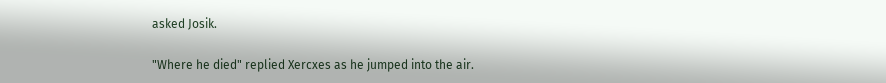asked Josik.

"Where he died" replied Xercxes as he jumped into the air.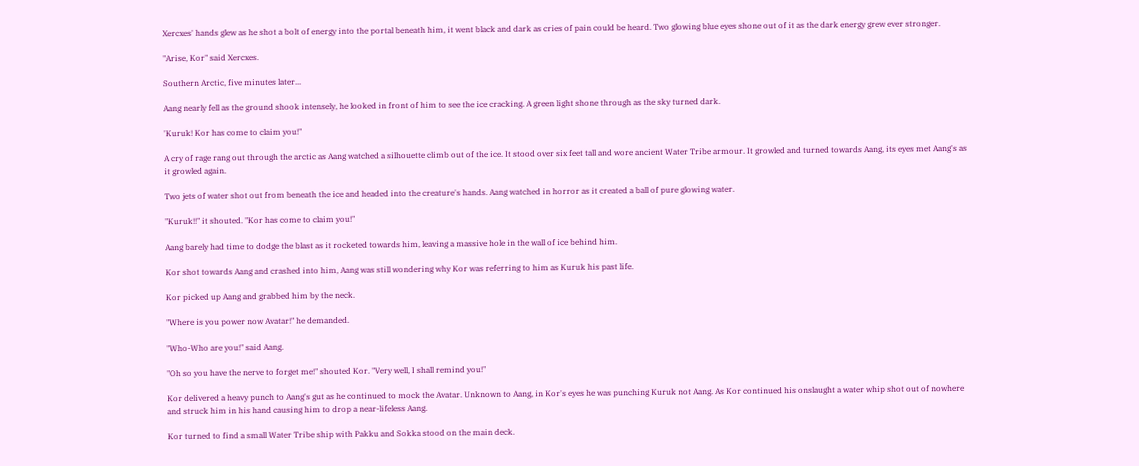Xercxes' hands glew as he shot a bolt of energy into the portal beneath him, it went black and dark as cries of pain could be heard. Two glowing blue eyes shone out of it as the dark energy grew ever stronger.

"Arise, Kor" said Xercxes.

Southern Arctic, five minutes later...

Aang nearly fell as the ground shook intensely, he looked in front of him to see the ice cracking. A green light shone through as the sky turned dark.

'Kuruk! Kor has come to claim you!"

A cry of rage rang out through the arctic as Aang watched a silhouette climb out of the ice. It stood over six feet tall and wore ancient Water Tribe armour. It growled and turned towards Aang, its eyes met Aang's as it growled again.

Two jets of water shot out from beneath the ice and headed into the creature's hands. Aang watched in horror as it created a ball of pure glowing water.

"Kuruk!!" it shouted. "Kor has come to claim you!"

Aang barely had time to dodge the blast as it rocketed towards him, leaving a massive hole in the wall of ice behind him.

Kor shot towards Aang and crashed into him, Aang was still wondering why Kor was referring to him as Kuruk his past life.

Kor picked up Aang and grabbed him by the neck.

"Where is you power now Avatar!" he demanded.

"Who-Who are you!" said Aang.

"Oh so you have the nerve to forget me!" shouted Kor. "Very well, I shall remind you!"

Kor delivered a heavy punch to Aang's gut as he continued to mock the Avatar. Unknown to Aang, in Kor's eyes he was punching Kuruk not Aang. As Kor continued his onslaught a water whip shot out of nowhere and struck him in his hand causing him to drop a near-lifeless Aang.

Kor turned to find a small Water Tribe ship with Pakku and Sokka stood on the main deck.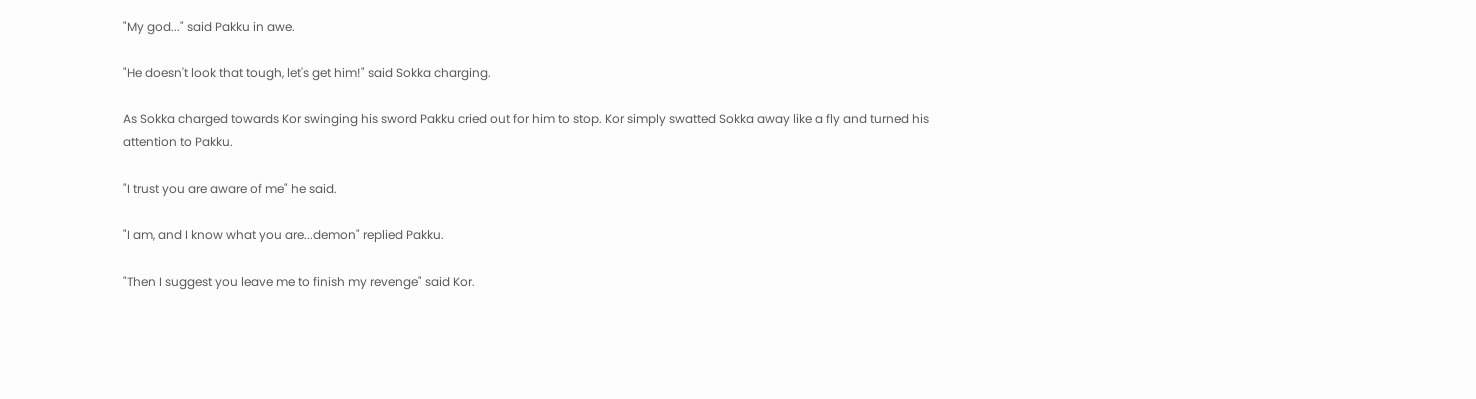"My god..." said Pakku in awe.

"He doesn't look that tough, let's get him!" said Sokka charging.

As Sokka charged towards Kor swinging his sword Pakku cried out for him to stop. Kor simply swatted Sokka away like a fly and turned his attention to Pakku.

"I trust you are aware of me" he said.

"I am, and I know what you are...demon" replied Pakku.

"Then I suggest you leave me to finish my revenge" said Kor.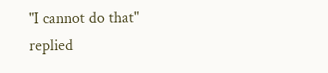"I cannot do that" replied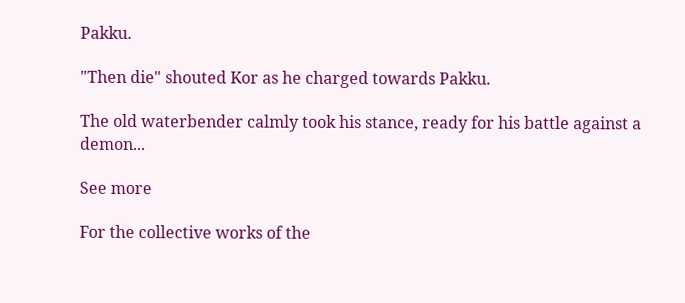Pakku.

"Then die" shouted Kor as he charged towards Pakku.

The old waterbender calmly took his stance, ready for his battle against a demon...

See more

For the collective works of the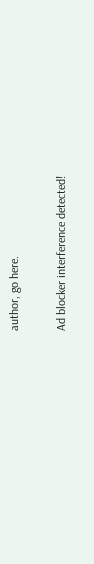author, go here.

Ad blocker interference detected!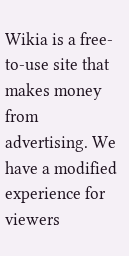Wikia is a free-to-use site that makes money from advertising. We have a modified experience for viewers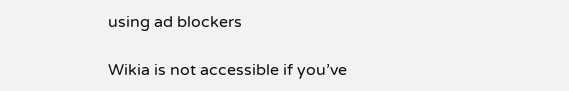using ad blockers

Wikia is not accessible if you’ve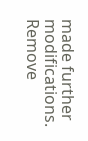made further modifications. Remove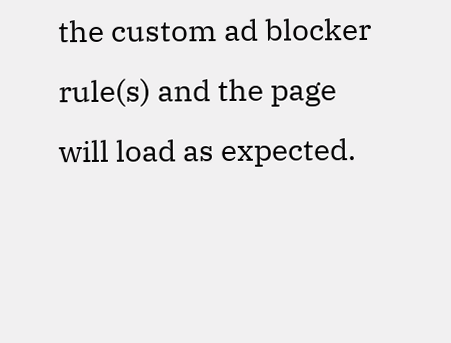the custom ad blocker rule(s) and the page will load as expected.